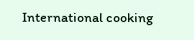International cooking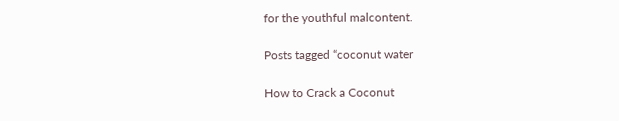for the youthful malcontent.

Posts tagged “coconut water

How to Crack a Coconut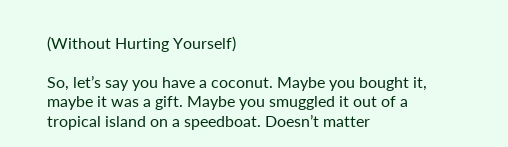(Without Hurting Yourself)

So, let’s say you have a coconut. Maybe you bought it, maybe it was a gift. Maybe you smuggled it out of a tropical island on a speedboat. Doesn’t matter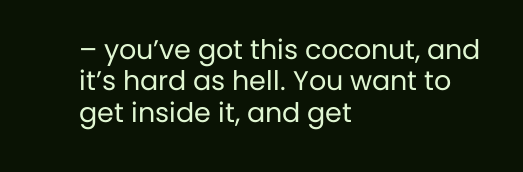– you’ve got this coconut, and it’s hard as hell. You want to get inside it, and get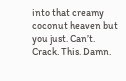into that creamy coconut heaven but you just. Can’t. Crack. This. Damn.